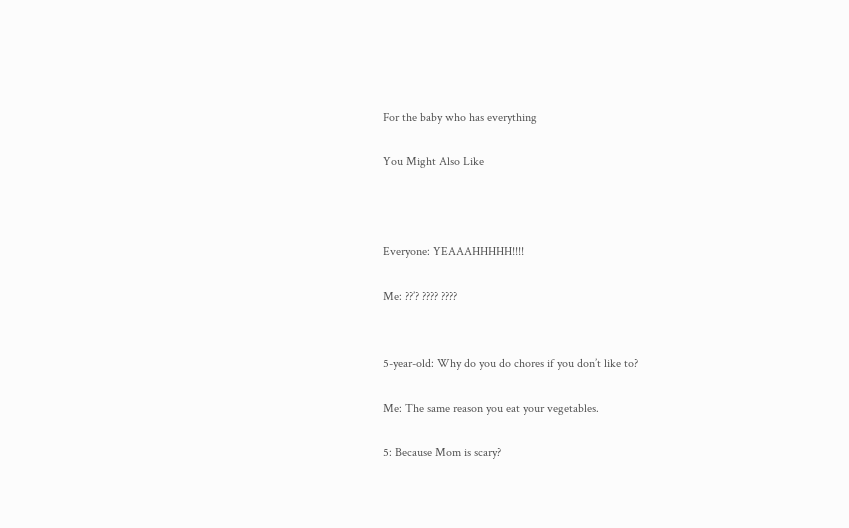For the baby who has everything

You Might Also Like



Everyone: YEAAAHHHHH!!!!

Me: ??’? ???? ????


5-year-old: Why do you do chores if you don’t like to?

Me: The same reason you eat your vegetables.

5: Because Mom is scary?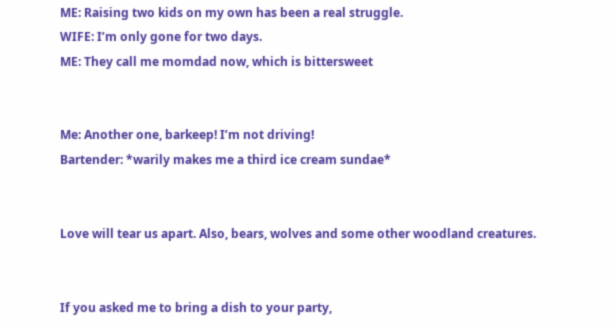ME: Raising two kids on my own has been a real struggle.
WIFE: I’m only gone for two days.
ME: They call me momdad now, which is bittersweet


Me: Another one, barkeep! I’m not driving!
Bartender: *warily makes me a third ice cream sundae*


Love will tear us apart. Also, bears, wolves and some other woodland creatures.


If you asked me to bring a dish to your party,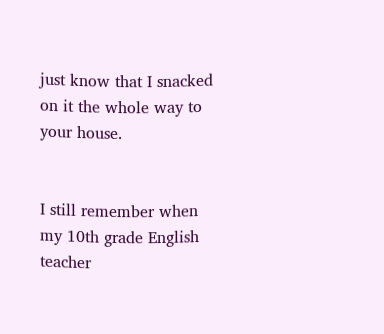just know that I snacked on it the whole way to your house.


I still remember when my 10th grade English teacher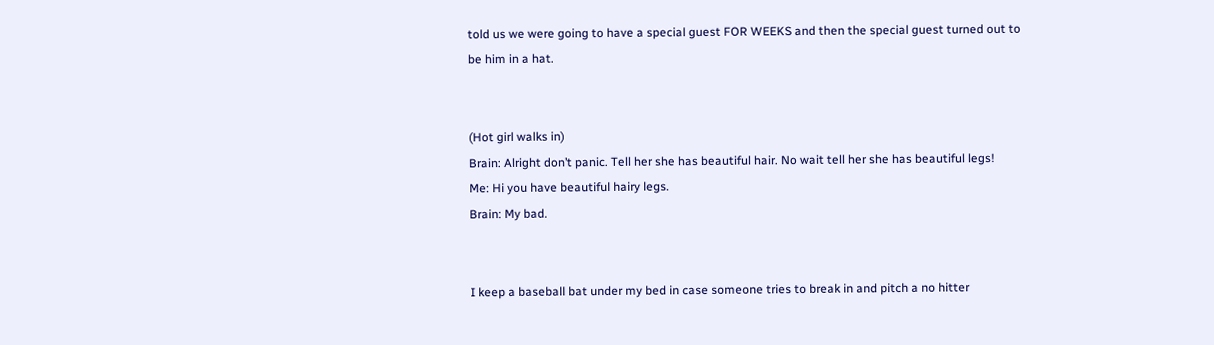told us we were going to have a special guest FOR WEEKS and then the special guest turned out to be him in a hat.


(Hot girl walks in)
Brain: Alright don’t panic. Tell her she has beautiful hair. No wait tell her she has beautiful legs!
Me: Hi you have beautiful hairy legs.
Brain: My bad.


I keep a baseball bat under my bed in case someone tries to break in and pitch a no hitter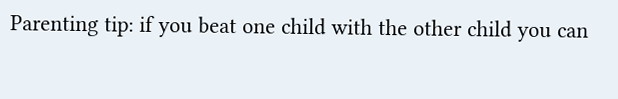Parenting tip: if you beat one child with the other child you can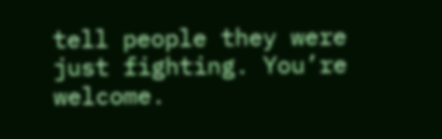tell people they were just fighting. You’re welcome.